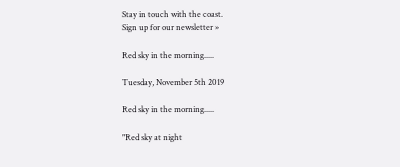Stay in touch with the coast.
Sign up for our newsletter »

Red sky in the morning.....

Tuesday, November 5th 2019

Red sky in the morning.....

"Red sky at night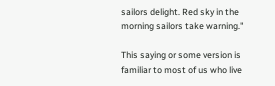sailors delight. Red sky in the morning sailors take warning."

This saying or some version is familiar to most of us who live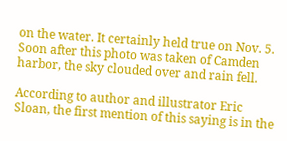on the water. It certainly held true on Nov. 5. Soon after this photo was taken of Camden harbor, the sky clouded over and rain fell.

According to author and illustrator Eric Sloan, the first mention of this saying is in the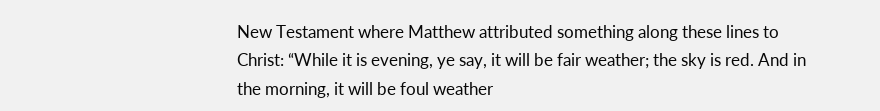New Testament where Matthew attributed something along these lines to Christ: “While it is evening, ye say, it will be fair weather; the sky is red. And in the morning, it will be foul weather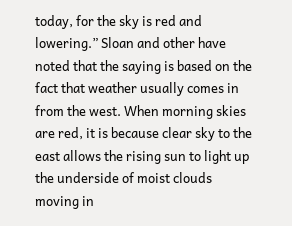today, for the sky is red and lowering.” Sloan and other have noted that the saying is based on the fact that weather usually comes in from the west. When morning skies are red, it is because clear sky to the east allows the rising sun to light up the underside of moist clouds moving in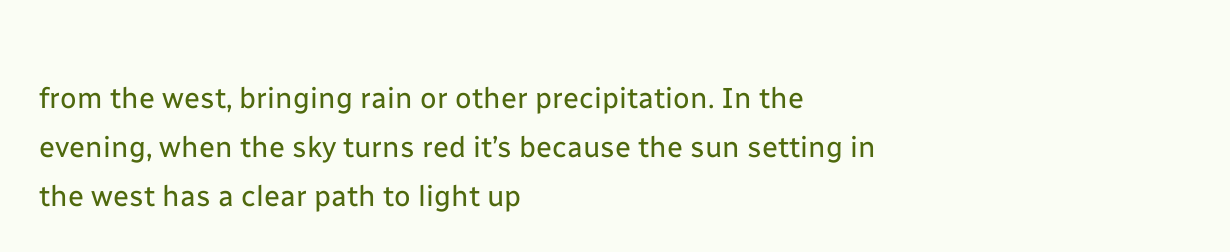from the west, bringing rain or other precipitation. In the evening, when the sky turns red it’s because the sun setting in the west has a clear path to light up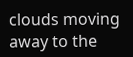clouds moving away to the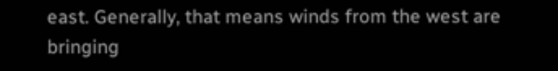east. Generally, that means winds from the west are bringing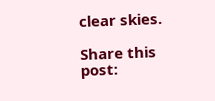clear skies.

Share this post: